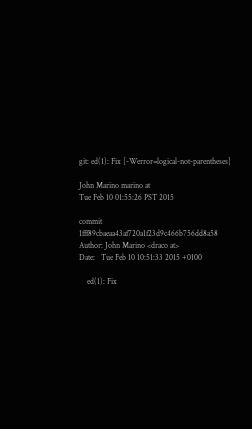git: ed(1): Fix [-Werror=logical-not-parentheses]

John Marino marino at
Tue Feb 10 01:55:26 PST 2015

commit 1fff89cbaeaa43af720a1f23d9c466b756dd8a58
Author: John Marino <draco at>
Date:   Tue Feb 10 10:51:33 2015 +0100

    ed(1): Fix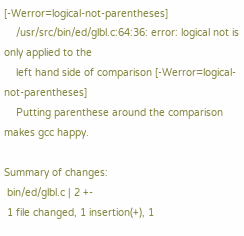[-Werror=logical-not-parentheses]
    /usr/src/bin/ed/glbl.c:64:36: error: logical not is only applied to the
    left hand side of comparison [-Werror=logical-not-parentheses]
    Putting parenthese around the comparison makes gcc happy.

Summary of changes:
 bin/ed/glbl.c | 2 +-
 1 file changed, 1 insertion(+), 1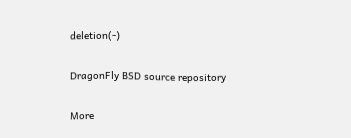deletion(-)

DragonFly BSD source repository

More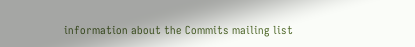information about the Commits mailing list